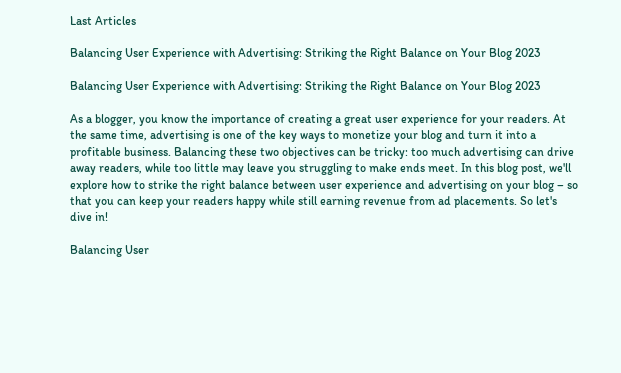Last Articles

Balancing User Experience with Advertising: Striking the Right Balance on Your Blog 2023

Balancing User Experience with Advertising: Striking the Right Balance on Your Blog 2023

As a blogger, you know the importance of creating a great user experience for your readers. At the same time, advertising is one of the key ways to monetize your blog and turn it into a profitable business. Balancing these two objectives can be tricky: too much advertising can drive away readers, while too little may leave you struggling to make ends meet. In this blog post, we'll explore how to strike the right balance between user experience and advertising on your blog – so that you can keep your readers happy while still earning revenue from ad placements. So let's dive in!

Balancing User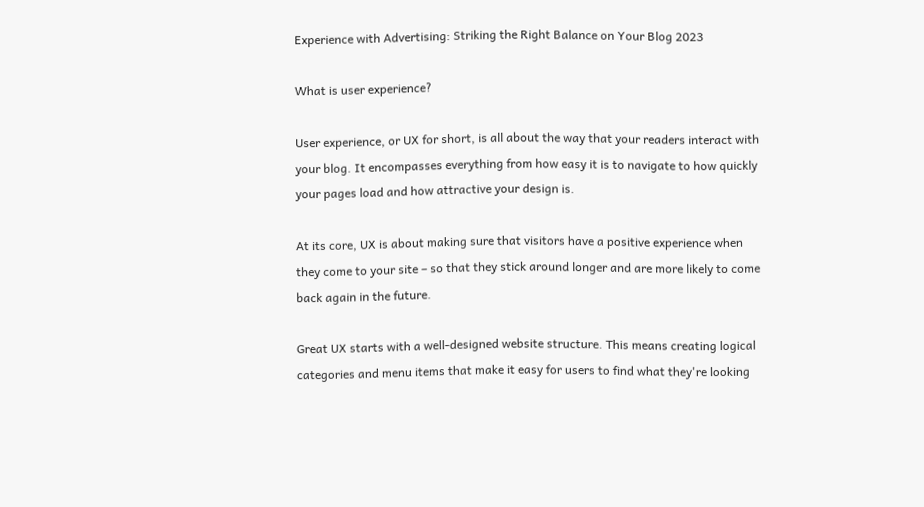Experience with Advertising: Striking the Right Balance on Your Blog 2023

What is user experience?

User experience, or UX for short, is all about the way that your readers interact with your blog. It encompasses everything from how easy it is to navigate to how quickly your pages load and how attractive your design is.

At its core, UX is about making sure that visitors have a positive experience when they come to your site – so that they stick around longer and are more likely to come back again in the future.

Great UX starts with a well-designed website structure. This means creating logical categories and menu items that make it easy for users to find what they're looking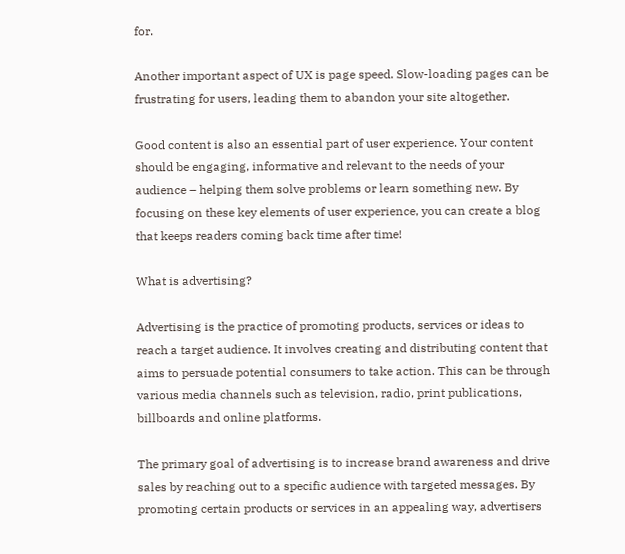for.

Another important aspect of UX is page speed. Slow-loading pages can be frustrating for users, leading them to abandon your site altogether.

Good content is also an essential part of user experience. Your content should be engaging, informative and relevant to the needs of your audience – helping them solve problems or learn something new. By focusing on these key elements of user experience, you can create a blog that keeps readers coming back time after time!

What is advertising?

Advertising is the practice of promoting products, services or ideas to reach a target audience. It involves creating and distributing content that aims to persuade potential consumers to take action. This can be through various media channels such as television, radio, print publications, billboards and online platforms.

The primary goal of advertising is to increase brand awareness and drive sales by reaching out to a specific audience with targeted messages. By promoting certain products or services in an appealing way, advertisers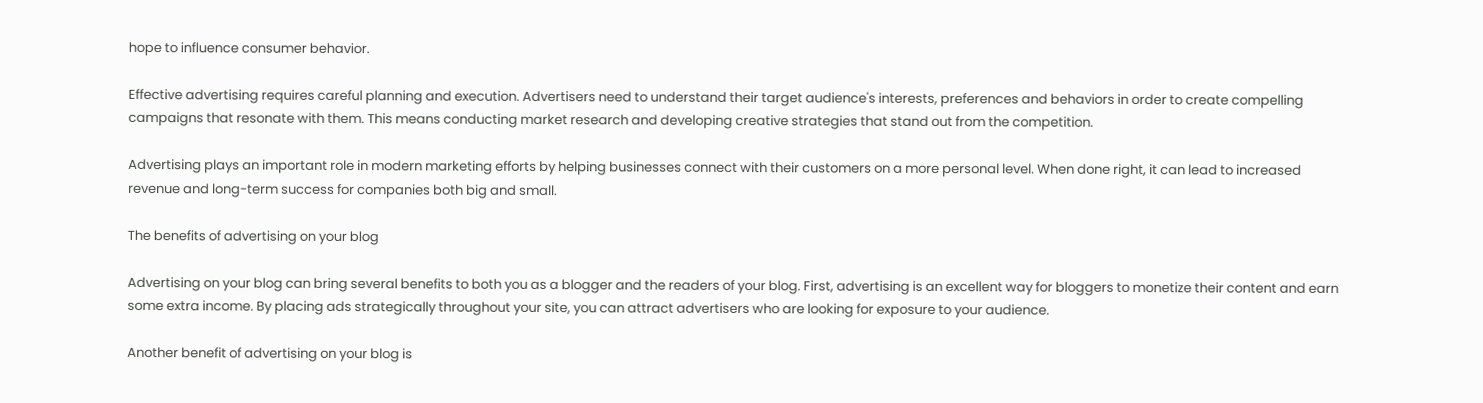hope to influence consumer behavior.

Effective advertising requires careful planning and execution. Advertisers need to understand their target audience's interests, preferences and behaviors in order to create compelling campaigns that resonate with them. This means conducting market research and developing creative strategies that stand out from the competition.

Advertising plays an important role in modern marketing efforts by helping businesses connect with their customers on a more personal level. When done right, it can lead to increased revenue and long-term success for companies both big and small.

The benefits of advertising on your blog

Advertising on your blog can bring several benefits to both you as a blogger and the readers of your blog. First, advertising is an excellent way for bloggers to monetize their content and earn some extra income. By placing ads strategically throughout your site, you can attract advertisers who are looking for exposure to your audience.

Another benefit of advertising on your blog is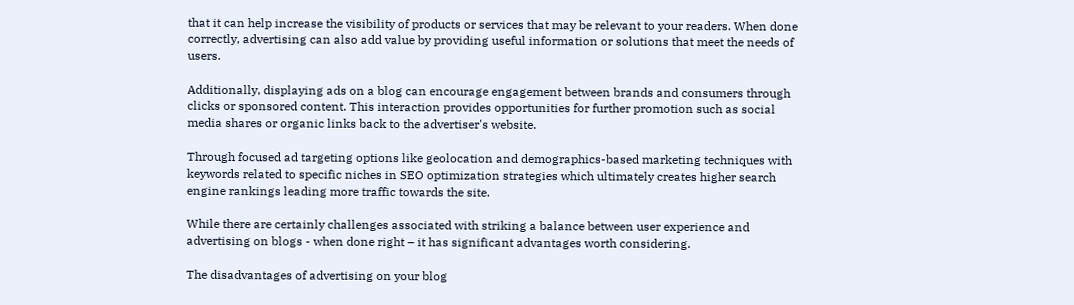that it can help increase the visibility of products or services that may be relevant to your readers. When done correctly, advertising can also add value by providing useful information or solutions that meet the needs of users.

Additionally, displaying ads on a blog can encourage engagement between brands and consumers through clicks or sponsored content. This interaction provides opportunities for further promotion such as social media shares or organic links back to the advertiser's website.

Through focused ad targeting options like geolocation and demographics-based marketing techniques with keywords related to specific niches in SEO optimization strategies which ultimately creates higher search engine rankings leading more traffic towards the site.

While there are certainly challenges associated with striking a balance between user experience and advertising on blogs - when done right – it has significant advantages worth considering.

The disadvantages of advertising on your blog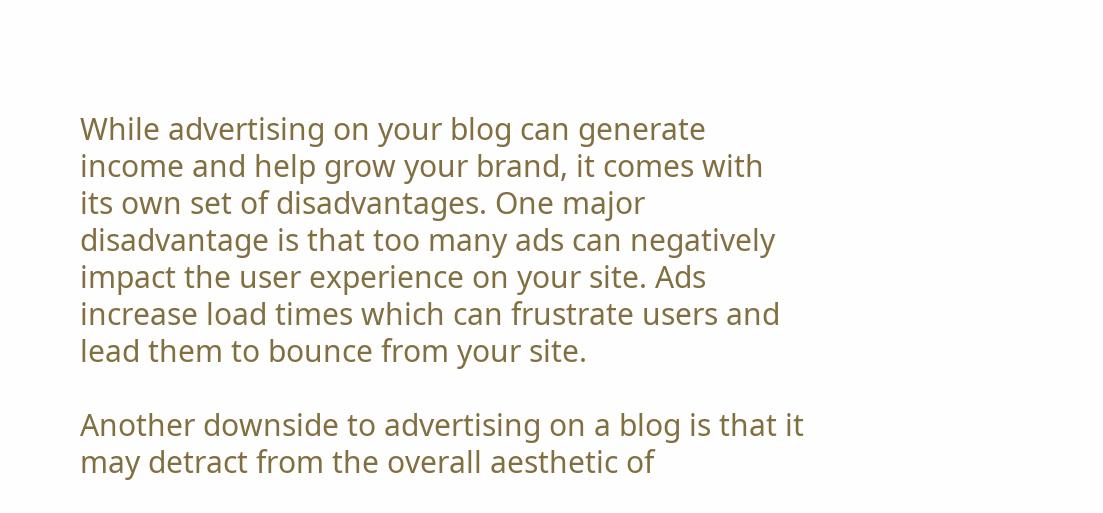While advertising on your blog can generate income and help grow your brand, it comes with its own set of disadvantages. One major disadvantage is that too many ads can negatively impact the user experience on your site. Ads increase load times which can frustrate users and lead them to bounce from your site.

Another downside to advertising on a blog is that it may detract from the overall aesthetic of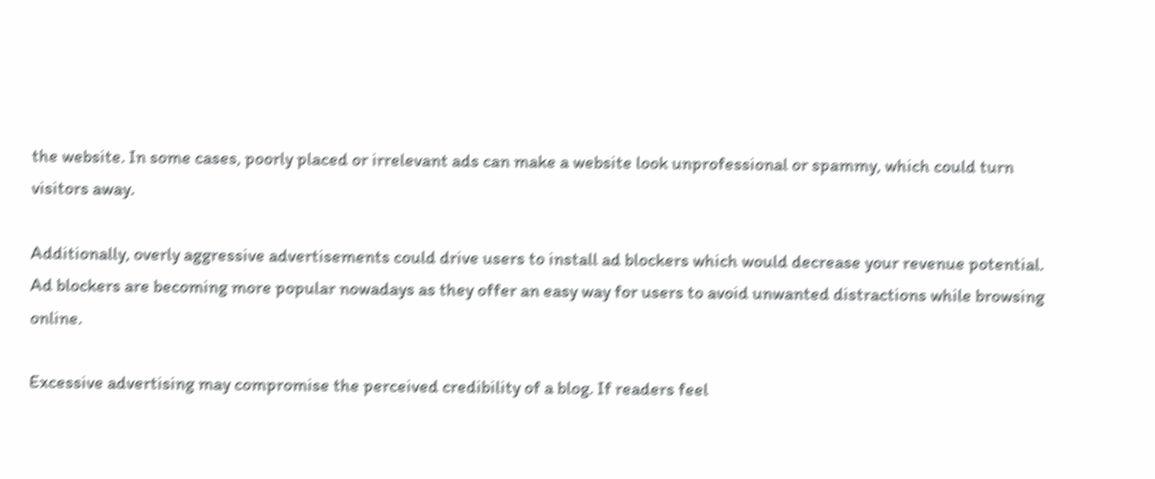the website. In some cases, poorly placed or irrelevant ads can make a website look unprofessional or spammy, which could turn visitors away.

Additionally, overly aggressive advertisements could drive users to install ad blockers which would decrease your revenue potential. Ad blockers are becoming more popular nowadays as they offer an easy way for users to avoid unwanted distractions while browsing online.

Excessive advertising may compromise the perceived credibility of a blog. If readers feel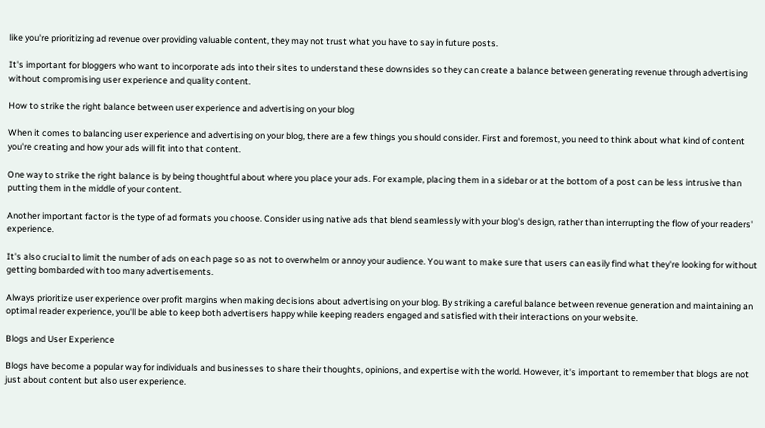like you're prioritizing ad revenue over providing valuable content, they may not trust what you have to say in future posts.

It's important for bloggers who want to incorporate ads into their sites to understand these downsides so they can create a balance between generating revenue through advertising without compromising user experience and quality content.

How to strike the right balance between user experience and advertising on your blog

When it comes to balancing user experience and advertising on your blog, there are a few things you should consider. First and foremost, you need to think about what kind of content you're creating and how your ads will fit into that content.

One way to strike the right balance is by being thoughtful about where you place your ads. For example, placing them in a sidebar or at the bottom of a post can be less intrusive than putting them in the middle of your content.

Another important factor is the type of ad formats you choose. Consider using native ads that blend seamlessly with your blog's design, rather than interrupting the flow of your readers' experience.

It's also crucial to limit the number of ads on each page so as not to overwhelm or annoy your audience. You want to make sure that users can easily find what they're looking for without getting bombarded with too many advertisements.

Always prioritize user experience over profit margins when making decisions about advertising on your blog. By striking a careful balance between revenue generation and maintaining an optimal reader experience, you'll be able to keep both advertisers happy while keeping readers engaged and satisfied with their interactions on your website.

Blogs and User Experience

Blogs have become a popular way for individuals and businesses to share their thoughts, opinions, and expertise with the world. However, it's important to remember that blogs are not just about content but also user experience.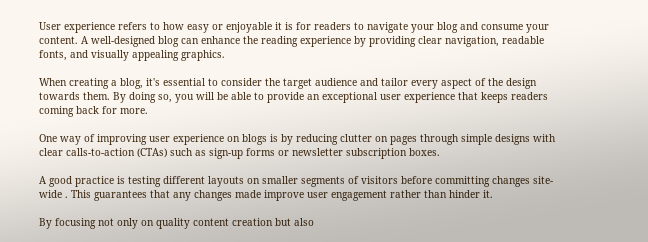User experience refers to how easy or enjoyable it is for readers to navigate your blog and consume your content. A well-designed blog can enhance the reading experience by providing clear navigation, readable fonts, and visually appealing graphics.

When creating a blog, it's essential to consider the target audience and tailor every aspect of the design towards them. By doing so, you will be able to provide an exceptional user experience that keeps readers coming back for more.

One way of improving user experience on blogs is by reducing clutter on pages through simple designs with clear calls-to-action (CTAs) such as sign-up forms or newsletter subscription boxes.

A good practice is testing different layouts on smaller segments of visitors before committing changes site-wide . This guarantees that any changes made improve user engagement rather than hinder it.

By focusing not only on quality content creation but also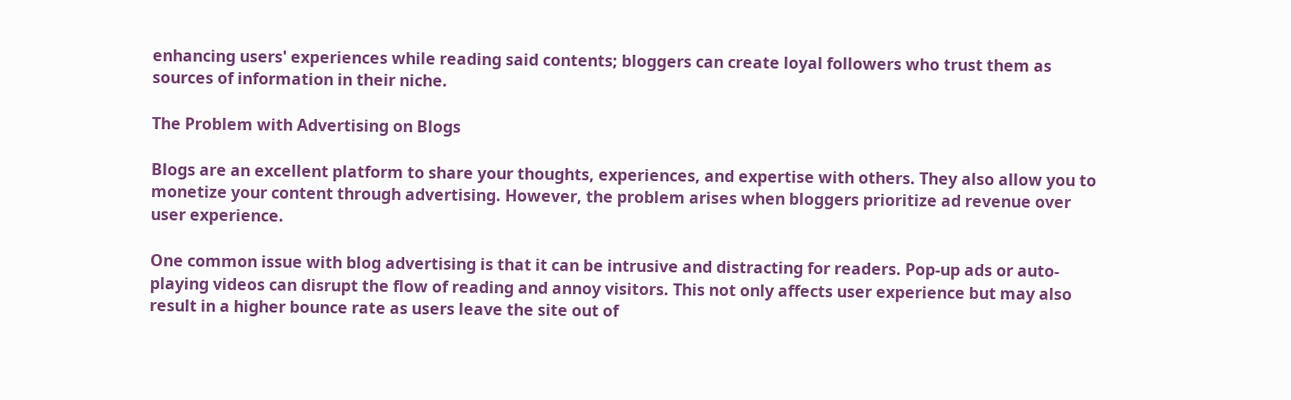enhancing users' experiences while reading said contents; bloggers can create loyal followers who trust them as sources of information in their niche.

The Problem with Advertising on Blogs

Blogs are an excellent platform to share your thoughts, experiences, and expertise with others. They also allow you to monetize your content through advertising. However, the problem arises when bloggers prioritize ad revenue over user experience.

One common issue with blog advertising is that it can be intrusive and distracting for readers. Pop-up ads or auto-playing videos can disrupt the flow of reading and annoy visitors. This not only affects user experience but may also result in a higher bounce rate as users leave the site out of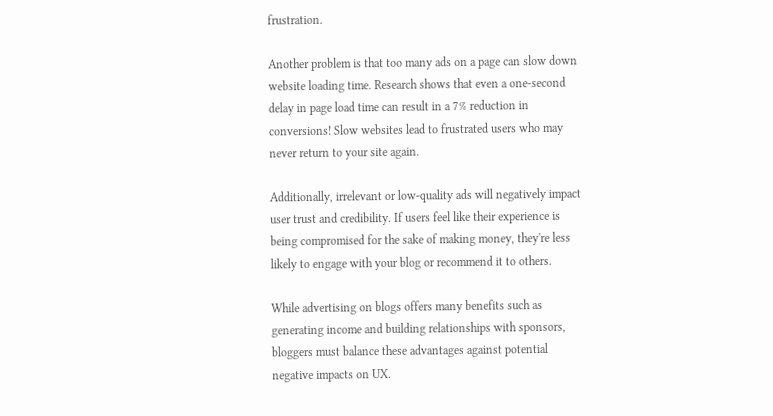frustration.

Another problem is that too many ads on a page can slow down website loading time. Research shows that even a one-second delay in page load time can result in a 7% reduction in conversions! Slow websites lead to frustrated users who may never return to your site again.

Additionally, irrelevant or low-quality ads will negatively impact user trust and credibility. If users feel like their experience is being compromised for the sake of making money, they're less likely to engage with your blog or recommend it to others.

While advertising on blogs offers many benefits such as generating income and building relationships with sponsors, bloggers must balance these advantages against potential negative impacts on UX.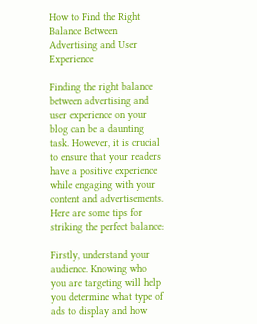How to Find the Right Balance Between Advertising and User Experience

Finding the right balance between advertising and user experience on your blog can be a daunting task. However, it is crucial to ensure that your readers have a positive experience while engaging with your content and advertisements. Here are some tips for striking the perfect balance:

Firstly, understand your audience. Knowing who you are targeting will help you determine what type of ads to display and how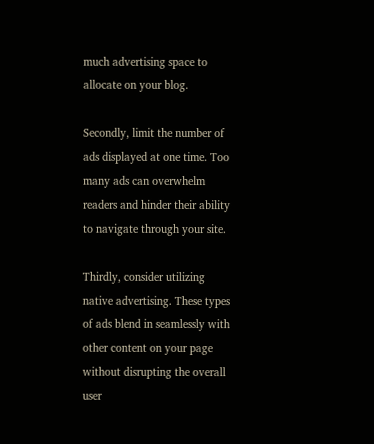much advertising space to allocate on your blog.

Secondly, limit the number of ads displayed at one time. Too many ads can overwhelm readers and hinder their ability to navigate through your site.

Thirdly, consider utilizing native advertising. These types of ads blend in seamlessly with other content on your page without disrupting the overall user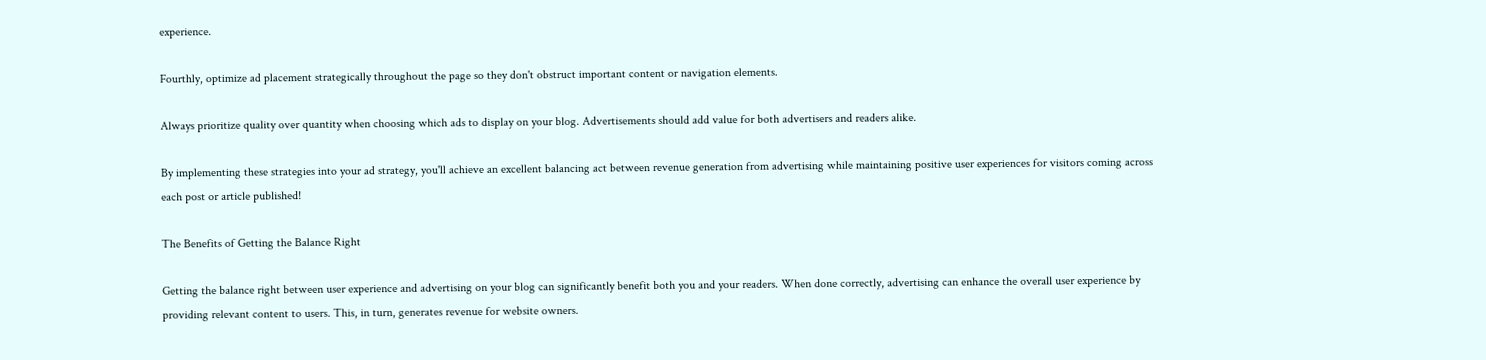experience.

Fourthly, optimize ad placement strategically throughout the page so they don't obstruct important content or navigation elements.

Always prioritize quality over quantity when choosing which ads to display on your blog. Advertisements should add value for both advertisers and readers alike.

By implementing these strategies into your ad strategy, you'll achieve an excellent balancing act between revenue generation from advertising while maintaining positive user experiences for visitors coming across each post or article published!

The Benefits of Getting the Balance Right

Getting the balance right between user experience and advertising on your blog can significantly benefit both you and your readers. When done correctly, advertising can enhance the overall user experience by providing relevant content to users. This, in turn, generates revenue for website owners.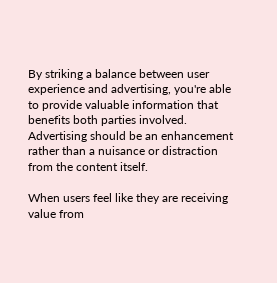By striking a balance between user experience and advertising, you're able to provide valuable information that benefits both parties involved. Advertising should be an enhancement rather than a nuisance or distraction from the content itself.

When users feel like they are receiving value from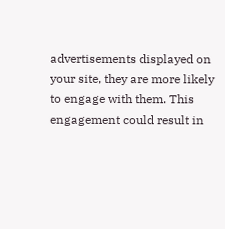advertisements displayed on your site, they are more likely to engage with them. This engagement could result in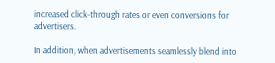increased click-through rates or even conversions for advertisers.

In addition, when advertisements seamlessly blend into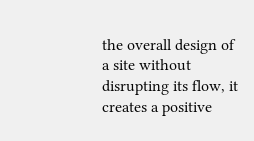the overall design of a site without disrupting its flow, it creates a positive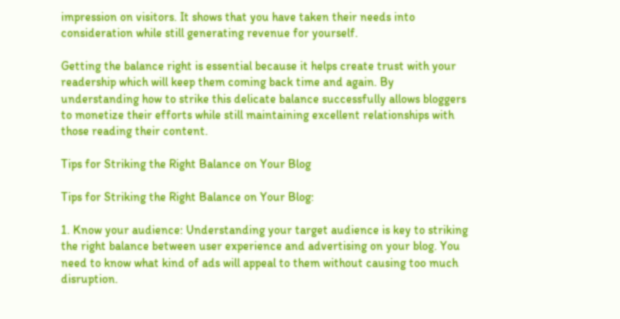impression on visitors. It shows that you have taken their needs into consideration while still generating revenue for yourself.

Getting the balance right is essential because it helps create trust with your readership which will keep them coming back time and again. By understanding how to strike this delicate balance successfully allows bloggers to monetize their efforts while still maintaining excellent relationships with those reading their content.

Tips for Striking the Right Balance on Your Blog

Tips for Striking the Right Balance on Your Blog:

1. Know your audience: Understanding your target audience is key to striking the right balance between user experience and advertising on your blog. You need to know what kind of ads will appeal to them without causing too much disruption.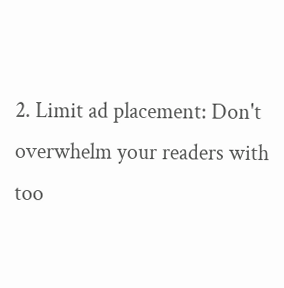2. Limit ad placement: Don't overwhelm your readers with too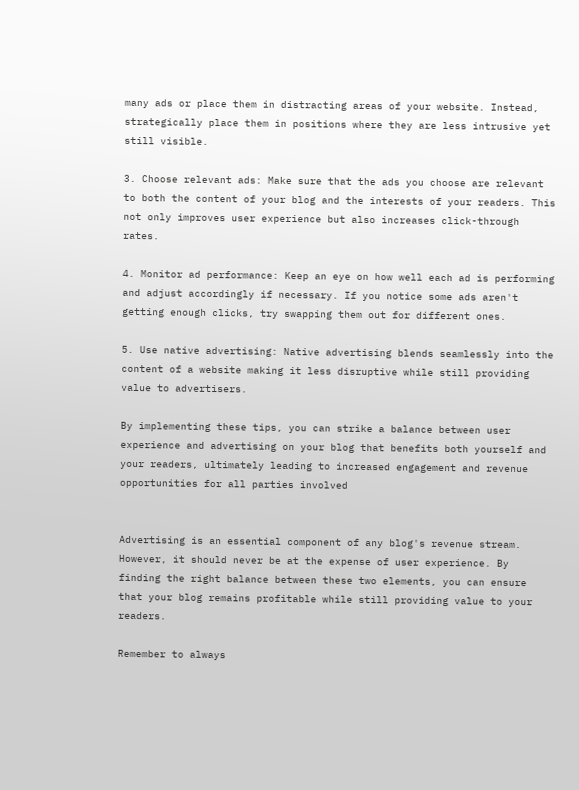many ads or place them in distracting areas of your website. Instead, strategically place them in positions where they are less intrusive yet still visible.

3. Choose relevant ads: Make sure that the ads you choose are relevant to both the content of your blog and the interests of your readers. This not only improves user experience but also increases click-through rates.

4. Monitor ad performance: Keep an eye on how well each ad is performing and adjust accordingly if necessary. If you notice some ads aren't getting enough clicks, try swapping them out for different ones.

5. Use native advertising: Native advertising blends seamlessly into the content of a website making it less disruptive while still providing value to advertisers.

By implementing these tips, you can strike a balance between user experience and advertising on your blog that benefits both yourself and your readers, ultimately leading to increased engagement and revenue opportunities for all parties involved


Advertising is an essential component of any blog's revenue stream. However, it should never be at the expense of user experience. By finding the right balance between these two elements, you can ensure that your blog remains profitable while still providing value to your readers.

Remember to always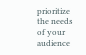prioritize the needs of your audience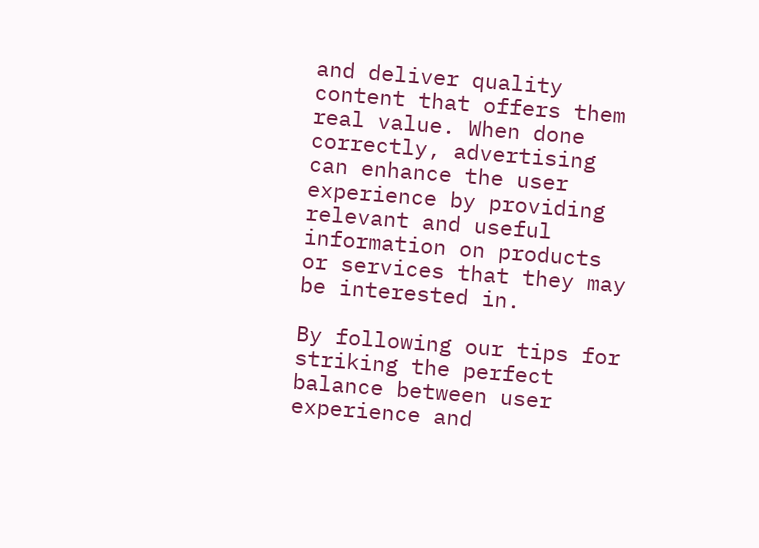and deliver quality content that offers them real value. When done correctly, advertising can enhance the user experience by providing relevant and useful information on products or services that they may be interested in.

By following our tips for striking the perfect balance between user experience and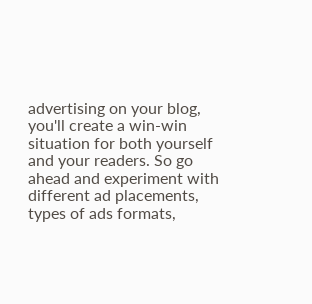advertising on your blog, you'll create a win-win situation for both yourself and your readers. So go ahead and experiment with different ad placements, types of ads formats,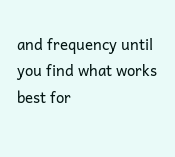and frequency until you find what works best for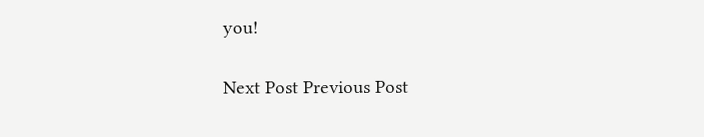you!

Next Post Previous Post